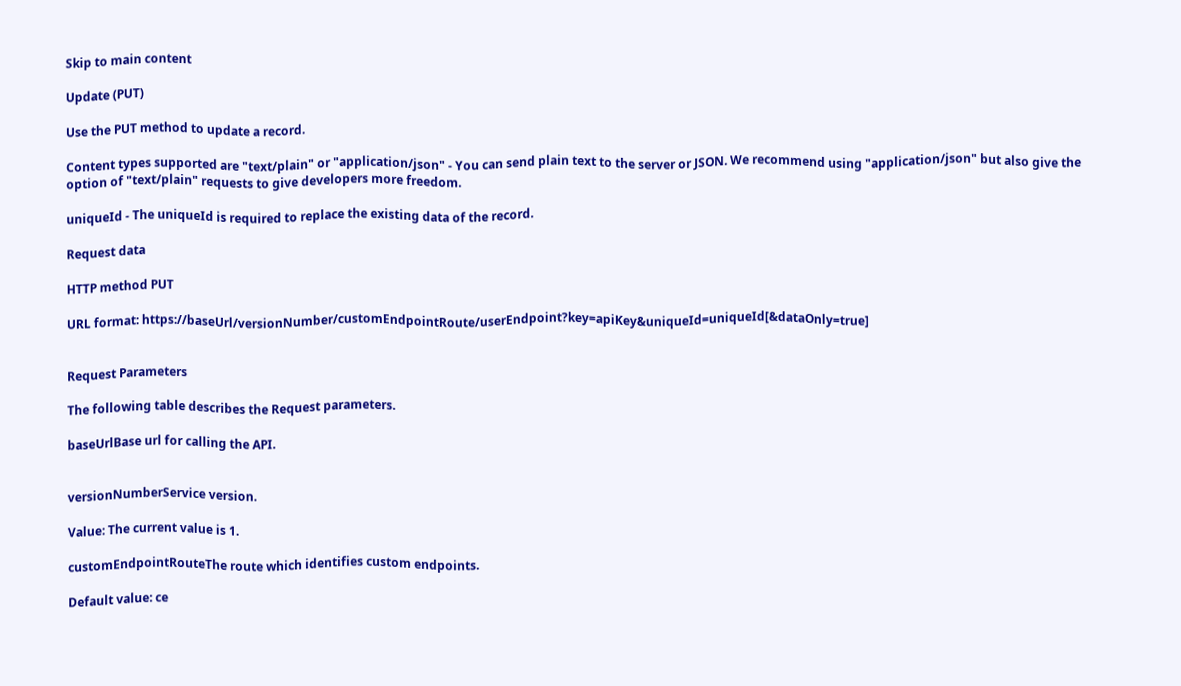Skip to main content

Update (PUT)

Use the PUT method to update a record.

Content types supported are "text/plain" or "application/json" - You can send plain text to the server or JSON. We recommend using "application/json" but also give the option of "text/plain" requests to give developers more freedom.

uniqueId - The uniqueId is required to replace the existing data of the record.

Request data

HTTP method PUT

URL format: https://baseUrl/versionNumber/customEndpointRoute/userEndpoint?key=apiKey&uniqueId=uniqueId[&dataOnly=true]


Request Parameters

The following table describes the Request parameters.

baseUrlBase url for calling the API.


versionNumberService version.

Value: The current value is 1.

customEndpointRouteThe route which identifies custom endpoints.

Default value: ce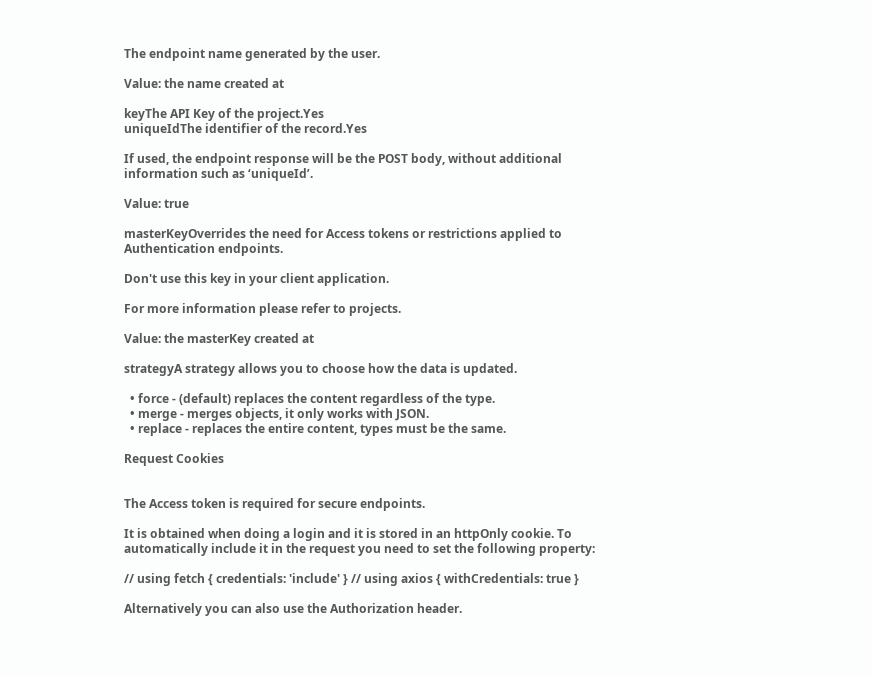The endpoint name generated by the user.

Value: the name created at

keyThe API Key of the project.Yes
uniqueIdThe identifier of the record.Yes

If used, the endpoint response will be the POST body, without additional information such as ‘uniqueId’.

Value: true

masterKeyOverrides the need for Access tokens or restrictions applied to Authentication endpoints.

Don't use this key in your client application.

For more information please refer to projects.

Value: the masterKey created at

strategyA strategy allows you to choose how the data is updated.

  • force - (default) replaces the content regardless of the type.
  • merge - merges objects, it only works with JSON.
  • replace - replaces the entire content, types must be the same.

Request Cookies


The Access token is required for secure endpoints.

It is obtained when doing a login and it is stored in an httpOnly cookie. To automatically include it in the request you need to set the following property:

// using fetch { credentials: 'include' } // using axios { withCredentials: true }

Alternatively you can also use the Authorization header.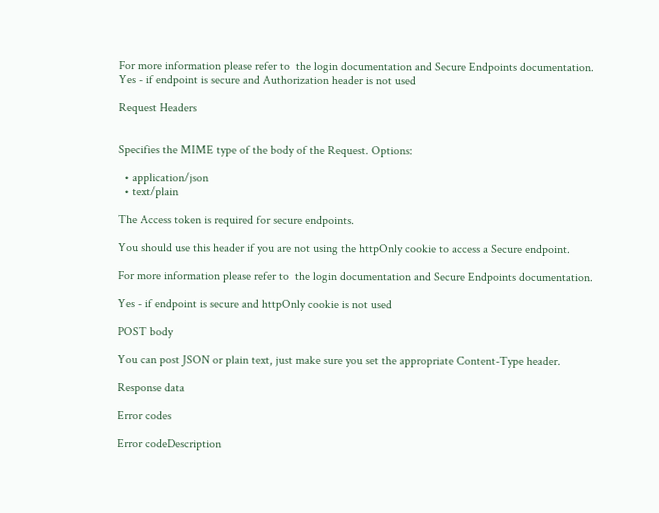For more information please refer to  the login documentation and Secure Endpoints documentation.
Yes - if endpoint is secure and Authorization header is not used

Request Headers


Specifies the MIME type of the body of the Request. Options:

  • application/json
  • text/plain

The Access token is required for secure endpoints.

You should use this header if you are not using the httpOnly cookie to access a Secure endpoint.

For more information please refer to  the login documentation and Secure Endpoints documentation.

Yes - if endpoint is secure and httpOnly cookie is not used

POST body

You can post JSON or plain text, just make sure you set the appropriate Content-Type header.

Response data

Error codes

Error codeDescription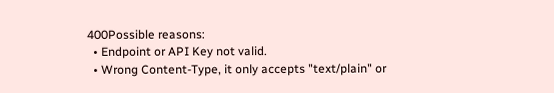400Possible reasons:
  • Endpoint or API Key not valid.
  • Wrong Content-Type, it only accepts "text/plain" or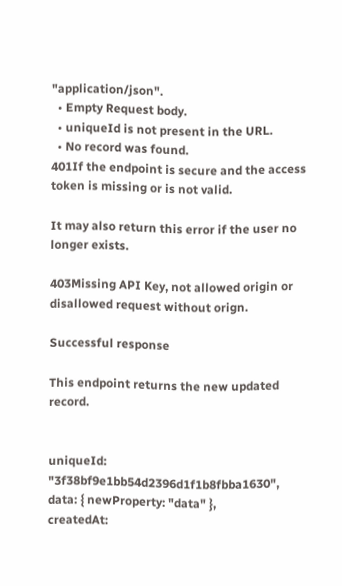"application/json".
  • Empty Request body.
  • uniqueId is not present in the URL.
  • No record was found.
401If the endpoint is secure and the access token is missing or is not valid.

It may also return this error if the user no longer exists.

403Missing API Key, not allowed origin or disallowed request without orign.

Successful response

This endpoint returns the new updated record.


uniqueId: "3f38bf9e1bb54d2396d1f1b8fbba1630",
data: { newProperty: "data" },
createdAt: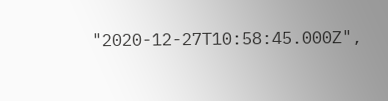"2020-12-27T10:58:45.000Z",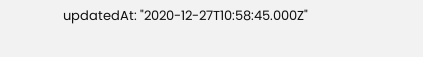updatedAt: "2020-12-27T10:58:45.000Z"